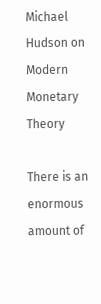Michael Hudson on Modern Monetary Theory

There is an enormous amount of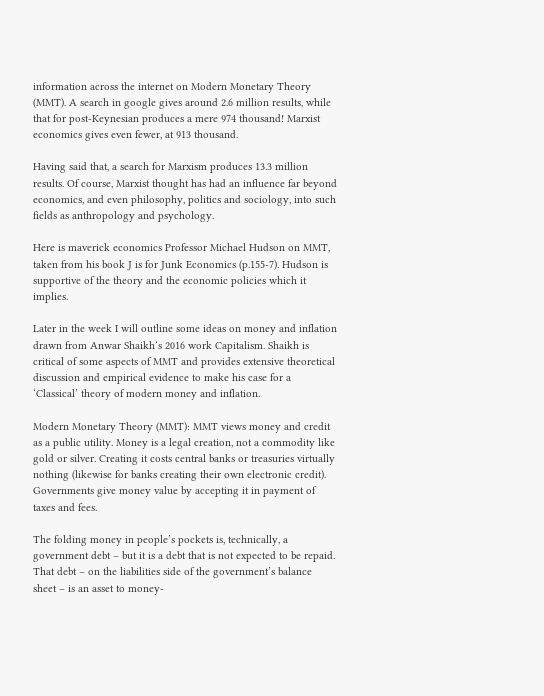information across the internet on Modern Monetary Theory (MMT). A search in google gives around 2.6 million results, while that for post-Keynesian produces a mere 974 thousand! Marxist economics gives even fewer, at 913 thousand.

Having said that, a search for Marxism produces 13.3 million results. Of course, Marxist thought has had an influence far beyond economics, and even philosophy, politics and sociology, into such fields as anthropology and psychology.

Here is maverick economics Professor Michael Hudson on MMT, taken from his book J is for Junk Economics (p.155-7). Hudson is supportive of the theory and the economic policies which it implies.

Later in the week I will outline some ideas on money and inflation drawn from Anwar Shaikh‘s 2016 work Capitalism. Shaikh is critical of some aspects of MMT and provides extensive theoretical discussion and empirical evidence to make his case for a ‘Classical’ theory of modern money and inflation.

Modern Monetary Theory (MMT): MMT views money and credit as a public utility. Money is a legal creation, not a commodity like gold or silver. Creating it costs central banks or treasuries virtually nothing (likewise for banks creating their own electronic credit). Governments give money value by accepting it in payment of taxes and fees.

The folding money in people’s pockets is, technically, a government debt – but it is a debt that is not expected to be repaid. That debt – on the liabilities side of the government’s balance sheet – is an asset to money-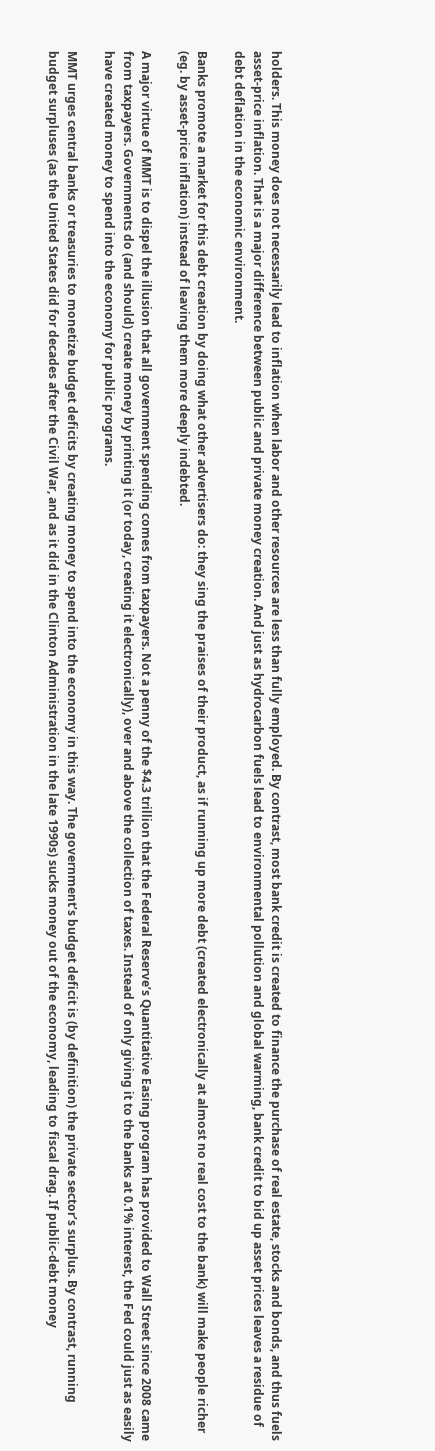holders. This money does not necessarily lead to inflation when labor and other resources are less than fully employed. By contrast, most bank credit is created to finance the purchase of real estate, stocks and bonds, and thus fuels asset-price inflation. That is a major difference between public and private money creation. And just as hydrocarbon fuels lead to environmental pollution and global warming, bank credit to bid up asset prices leaves a residue of debt deflation in the economic environment.

Banks promote a market for this debt creation by doing what other advertisers do: they sing the praises of their product, as if running up more debt (created electronically at almost no real cost to the bank) will make people richer (eg. by asset-price inflation) instead of leaving them more deeply indebted.

A major virtue of MMT is to dispel the illusion that all government spending comes from taxpayers. Not a penny of the $4.3 trillion that the Federal Reserve’s Quantitative Easing program has provided to Wall Street since 2008 came from taxpayers. Governments do (and should) create money by printing it (or today, creating it electronically), over and above the collection of taxes. Instead of only giving it to the banks at 0.1% interest, the Fed could just as easily have created money to spend into the economy for public programs.

MMT urges central banks or treasuries to monetize budget deficits by creating money to spend into the economy in this way. The government’s budget deficit is (by definition) the private sector’s surplus. By contrast, running budget surpluses (as the United States did for decades after the Civil War, and as it did in the Clinton Administration in the late 1990s) sucks money out of the economy, leading to fiscal drag. If public-debt money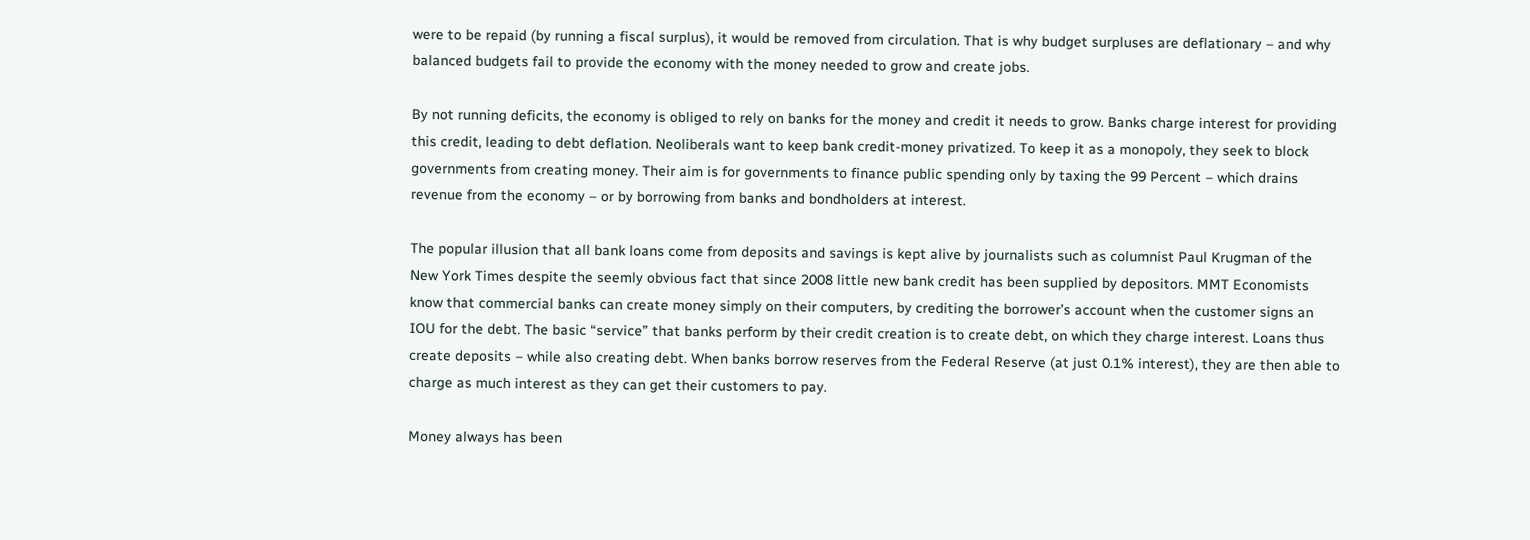were to be repaid (by running a fiscal surplus), it would be removed from circulation. That is why budget surpluses are deflationary – and why balanced budgets fail to provide the economy with the money needed to grow and create jobs.

By not running deficits, the economy is obliged to rely on banks for the money and credit it needs to grow. Banks charge interest for providing this credit, leading to debt deflation. Neoliberals want to keep bank credit-money privatized. To keep it as a monopoly, they seek to block governments from creating money. Their aim is for governments to finance public spending only by taxing the 99 Percent – which drains revenue from the economy – or by borrowing from banks and bondholders at interest.

The popular illusion that all bank loans come from deposits and savings is kept alive by journalists such as columnist Paul Krugman of the New York Times despite the seemly obvious fact that since 2008 little new bank credit has been supplied by depositors. MMT Economists know that commercial banks can create money simply on their computers, by crediting the borrower’s account when the customer signs an IOU for the debt. The basic “service” that banks perform by their credit creation is to create debt, on which they charge interest. Loans thus create deposits – while also creating debt. When banks borrow reserves from the Federal Reserve (at just 0.1% interest), they are then able to charge as much interest as they can get their customers to pay.

Money always has been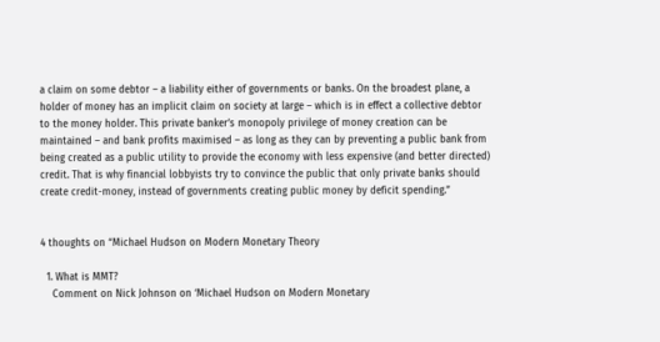a claim on some debtor – a liability either of governments or banks. On the broadest plane, a holder of money has an implicit claim on society at large – which is in effect a collective debtor to the money holder. This private banker’s monopoly privilege of money creation can be maintained – and bank profits maximised – as long as they can by preventing a public bank from being created as a public utility to provide the economy with less expensive (and better directed) credit. That is why financial lobbyists try to convince the public that only private banks should create credit-money, instead of governments creating public money by deficit spending.”


4 thoughts on “Michael Hudson on Modern Monetary Theory

  1. What is MMT?
    Comment on Nick Johnson on ‘Michael Hudson on Modern Monetary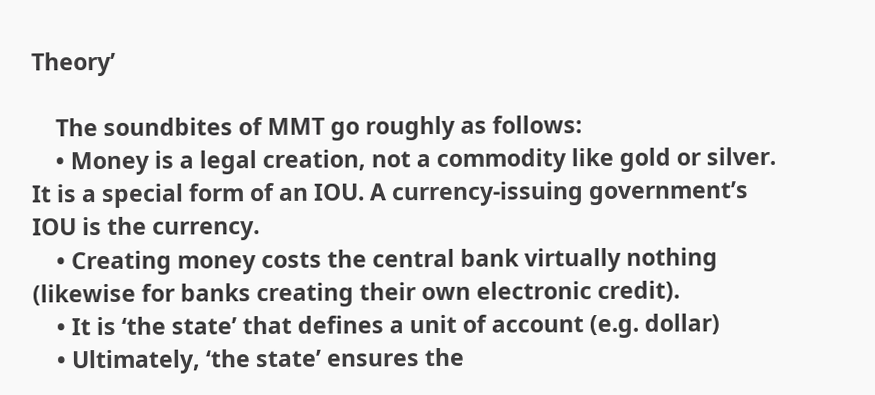Theory’

    The soundbites of MMT go roughly as follows:
    • Money is a legal creation, not a commodity like gold or silver. It is a special form of an IOU. A currency-issuing government’s IOU is the currency.
    • Creating money costs the central bank virtually nothing (likewise for banks creating their own electronic credit).
    • It is ‘the state’ that defines a unit of account (e.g. dollar)
    • Ultimately, ‘the state’ ensures the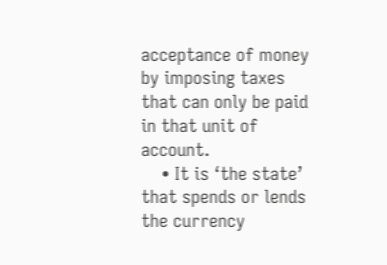acceptance of money by imposing taxes that can only be paid in that unit of account.
    • It is ‘the state’ that spends or lends the currency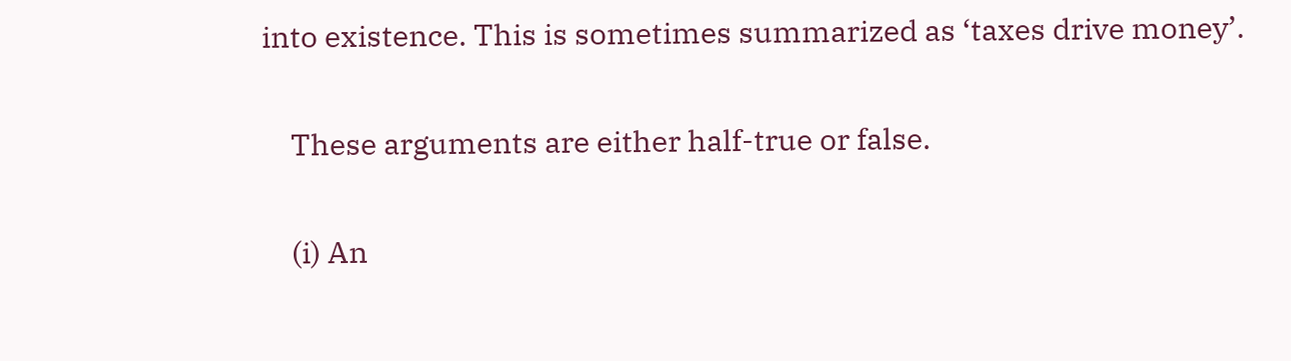into existence. This is sometimes summarized as ‘taxes drive money’.

    These arguments are either half-true or false.

    (i) An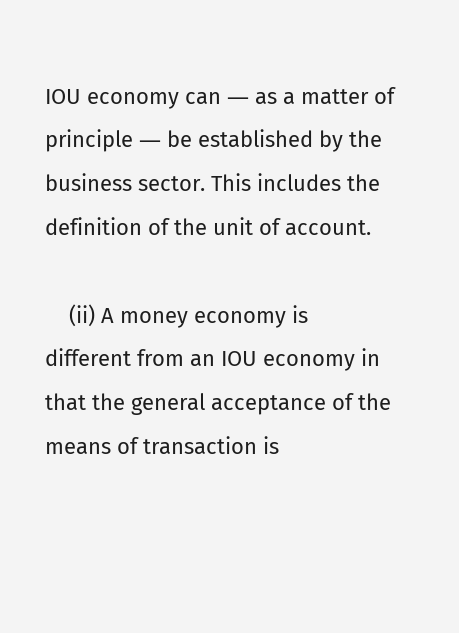IOU economy can ― as a matter of principle ― be established by the business sector. This includes the definition of the unit of account.

    (ii) A money economy is different from an IOU economy in that the general acceptance of the means of transaction is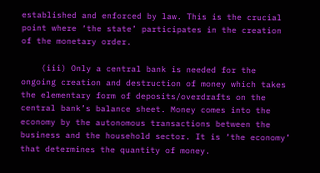established and enforced by law. This is the crucial point where ‘the state’ participates in the creation of the monetary order.

    (iii) Only a central bank is needed for the ongoing creation and destruction of money which takes the elementary form of deposits/overdrafts on the central bank’s balance sheet. Money comes into the economy by the autonomous transactions between the business and the household sector. It is ‘the economy’ that determines the quantity of money.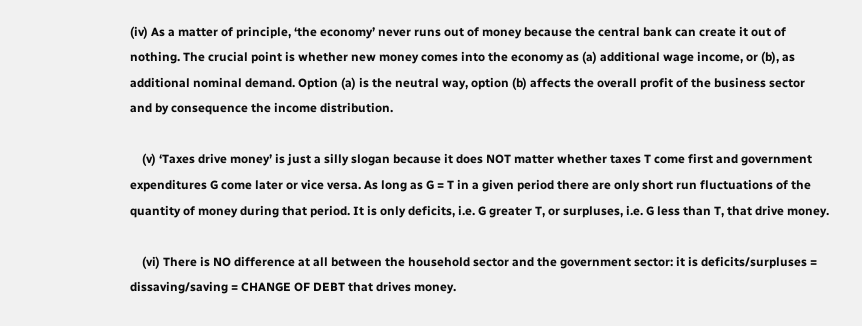(iv) As a matter of principle, ‘the economy’ never runs out of money because the central bank can create it out of nothing. The crucial point is whether new money comes into the economy as (a) additional wage income, or (b), as additional nominal demand. Option (a) is the neutral way, option (b) affects the overall profit of the business sector and by consequence the income distribution.

    (v) ‘Taxes drive money’ is just a silly slogan because it does NOT matter whether taxes T come first and government expenditures G come later or vice versa. As long as G = T in a given period there are only short run fluctuations of the quantity of money during that period. It is only deficits, i.e. G greater T, or surpluses, i.e. G less than T, that drive money.

    (vi) There is NO difference at all between the household sector and the government sector: it is deficits/surpluses = dissaving/saving = CHANGE OF DEBT that drives money.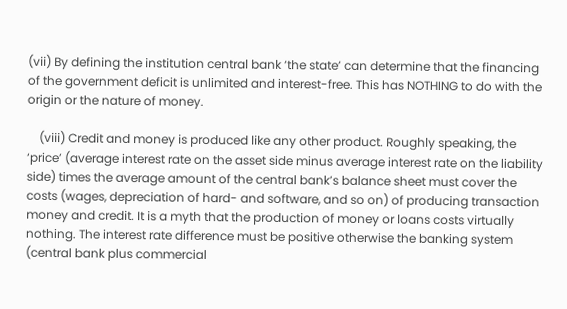(vii) By defining the institution central bank ‘the state’ can determine that the financing of the government deficit is unlimited and interest-free. This has NOTHING to do with the origin or the nature of money.

    (viii) Credit and money is produced like any other product. Roughly speaking, the ‘price’ (average interest rate on the asset side minus average interest rate on the liability side) times the average amount of the central bank’s balance sheet must cover the costs (wages, depreciation of hard- and software, and so on) of producing transaction money and credit. It is a myth that the production of money or loans costs virtually nothing. The interest rate difference must be positive otherwise the banking system (central bank plus commercial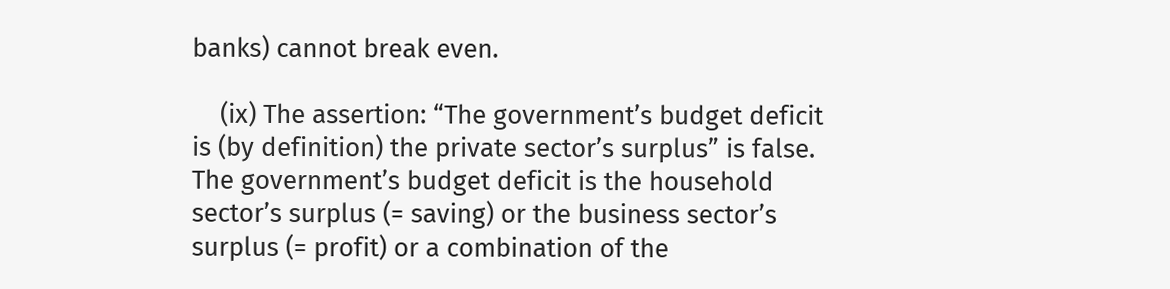banks) cannot break even.

    (ix) The assertion: “The government’s budget deficit is (by definition) the private sector’s surplus” is false. The government’s budget deficit is the household sector’s surplus (= saving) or the business sector’s surplus (= profit) or a combination of the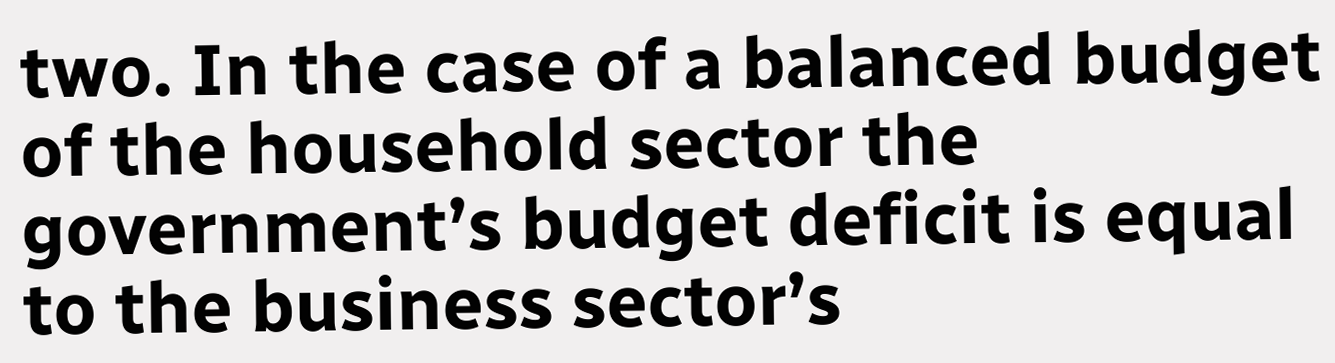two. In the case of a balanced budget of the household sector the government’s budget deficit is equal to the business sector’s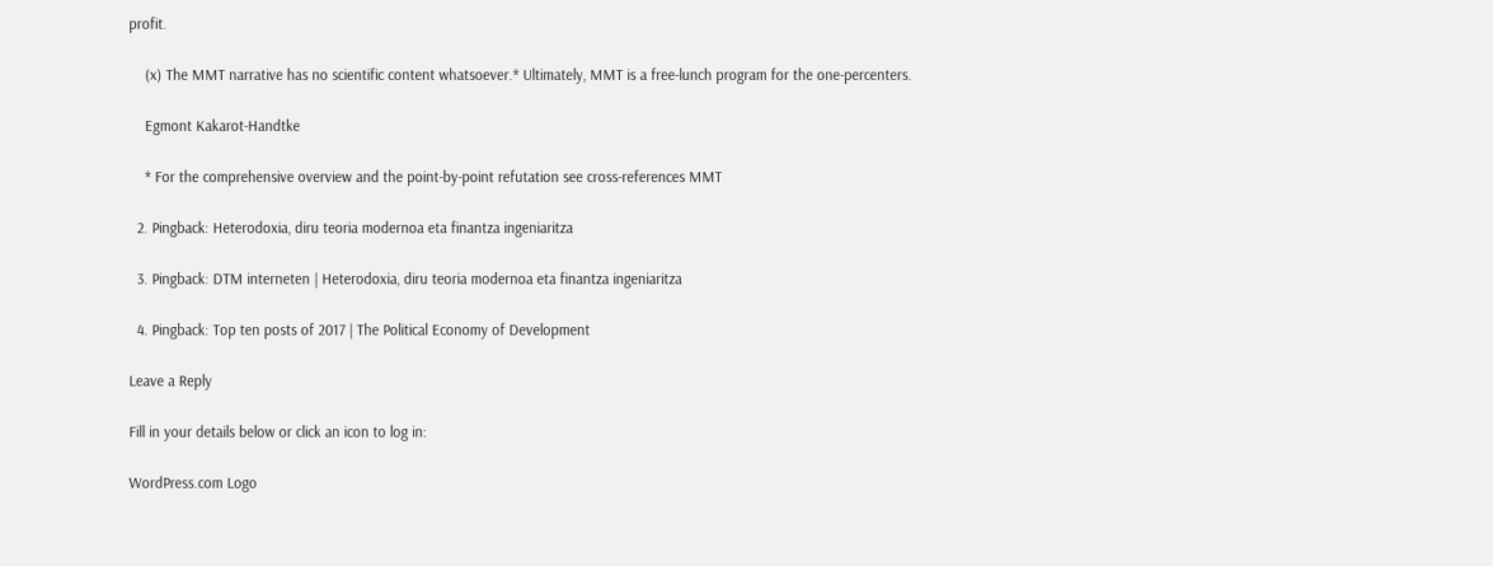profit.

    (x) The MMT narrative has no scientific content whatsoever.* Ultimately, MMT is a free-lunch program for the one-percenters.

    Egmont Kakarot-Handtke

    * For the comprehensive overview and the point-by-point refutation see cross-references MMT

  2. Pingback: Heterodoxia, diru teoria modernoa eta finantza ingeniaritza

  3. Pingback: DTM interneten | Heterodoxia, diru teoria modernoa eta finantza ingeniaritza

  4. Pingback: Top ten posts of 2017 | The Political Economy of Development

Leave a Reply

Fill in your details below or click an icon to log in:

WordPress.com Logo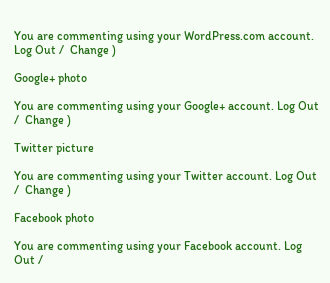You are commenting using your WordPress.com account. Log Out /  Change )

Google+ photo

You are commenting using your Google+ account. Log Out /  Change )

Twitter picture

You are commenting using your Twitter account. Log Out /  Change )

Facebook photo

You are commenting using your Facebook account. Log Out /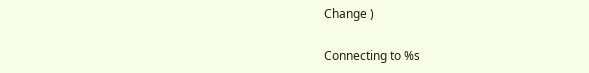Change )

Connecting to %s